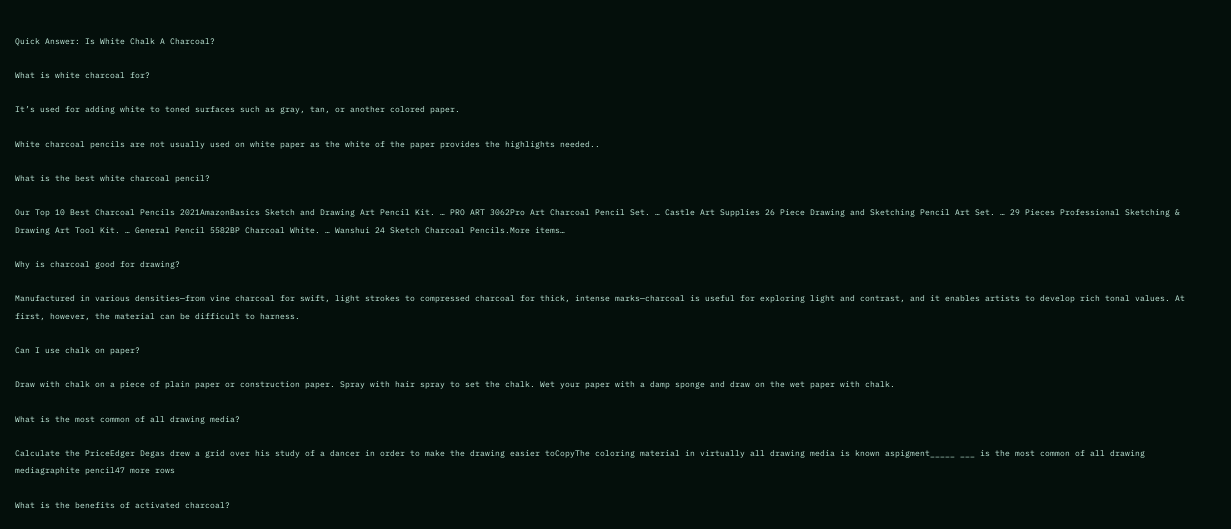Quick Answer: Is White Chalk A Charcoal?

What is white charcoal for?

It’s used for adding white to toned surfaces such as gray, tan, or another colored paper.

White charcoal pencils are not usually used on white paper as the white of the paper provides the highlights needed..

What is the best white charcoal pencil?

Our Top 10 Best Charcoal Pencils 2021AmazonBasics Sketch and Drawing Art Pencil Kit. … PRO ART 3062Pro Art Charcoal Pencil Set. … Castle Art Supplies 26 Piece Drawing and Sketching Pencil Art Set. … 29 Pieces Professional Sketching & Drawing Art Tool Kit. … General Pencil 5582BP Charcoal White. … Wanshui 24 Sketch Charcoal Pencils.More items…

Why is charcoal good for drawing?

Manufactured in various densities—from vine charcoal for swift, light strokes to compressed charcoal for thick, intense marks—charcoal is useful for exploring light and contrast, and it enables artists to develop rich tonal values. At first, however, the material can be difficult to harness.

Can I use chalk on paper?

Draw with chalk on a piece of plain paper or construction paper. Spray with hair spray to set the chalk. Wet your paper with a damp sponge and draw on the wet paper with chalk.

What is the most common of all drawing media?

Calculate the PriceEdger Degas drew a grid over his study of a dancer in order to make the drawing easier toCopyThe coloring material in virtually all drawing media is known aspigment_____ ___ is the most common of all drawing mediagraphite pencil47 more rows

What is the benefits of activated charcoal?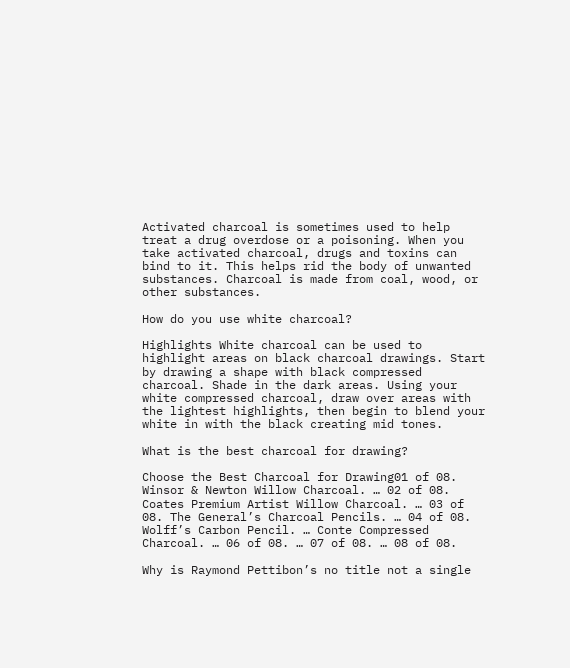Activated charcoal is sometimes used to help treat a drug overdose or a poisoning. When you take activated charcoal, drugs and toxins can bind to it. This helps rid the body of unwanted substances. Charcoal is made from coal, wood, or other substances.

How do you use white charcoal?

Highlights White charcoal can be used to highlight areas on black charcoal drawings. Start by drawing a shape with black compressed charcoal. Shade in the dark areas. Using your white compressed charcoal, draw over areas with the lightest highlights, then begin to blend your white in with the black creating mid tones.

What is the best charcoal for drawing?

Choose the Best Charcoal for Drawing01 of 08. Winsor & Newton Willow Charcoal. … 02 of 08. Coates Premium Artist Willow Charcoal. … 03 of 08. The General’s Charcoal Pencils. … 04 of 08. Wolff’s Carbon Pencil. … Conte Compressed Charcoal. … 06 of 08. … 07 of 08. … 08 of 08.

Why is Raymond Pettibon’s no title not a single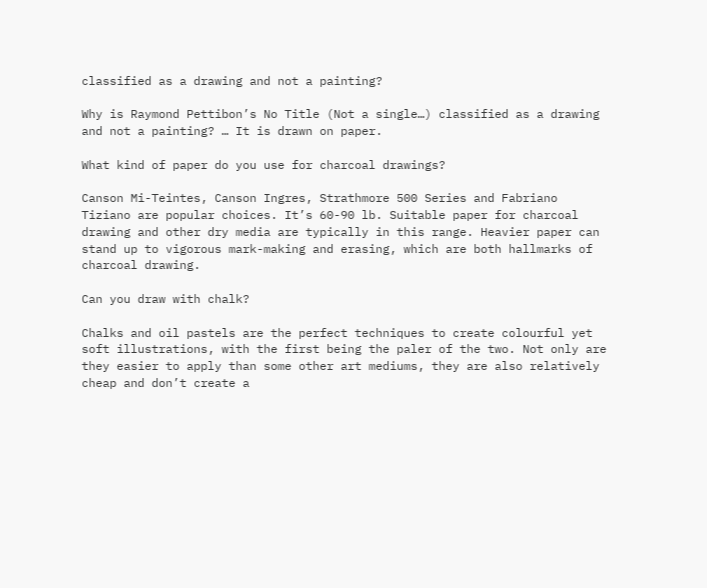classified as a drawing and not a painting?

Why is Raymond Pettibon’s No Title (Not a single…) classified as a drawing and not a painting? … It is drawn on paper.

What kind of paper do you use for charcoal drawings?

Canson Mi-Teintes, Canson Ingres, Strathmore 500 Series and Fabriano Tiziano are popular choices. It’s 60-90 lb. Suitable paper for charcoal drawing and other dry media are typically in this range. Heavier paper can stand up to vigorous mark-making and erasing, which are both hallmarks of charcoal drawing.

Can you draw with chalk?

Chalks and oil pastels are the perfect techniques to create colourful yet soft illustrations, with the first being the paler of the two. Not only are they easier to apply than some other art mediums, they are also relatively cheap and don’t create a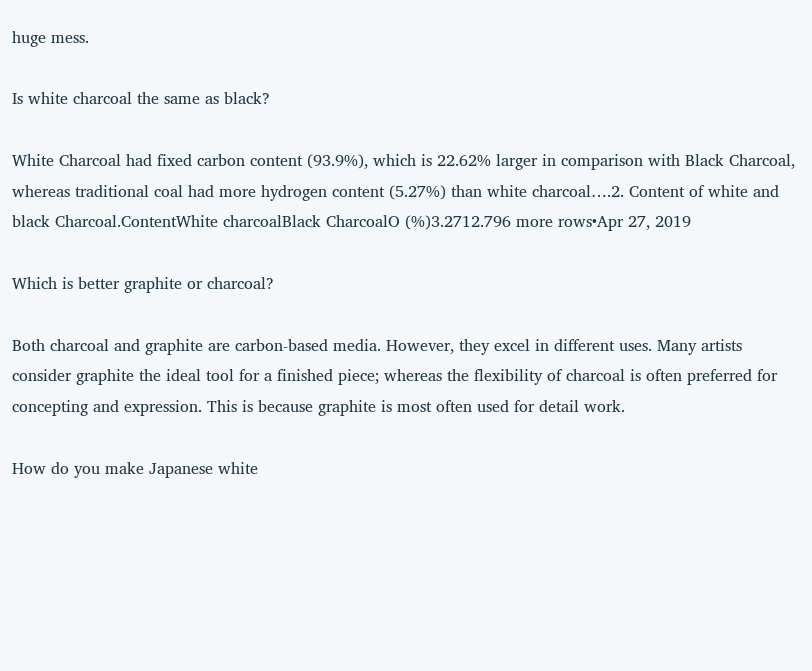huge mess.

Is white charcoal the same as black?

White Charcoal had fixed carbon content (93.9%), which is 22.62% larger in comparison with Black Charcoal, whereas traditional coal had more hydrogen content (5.27%) than white charcoal….2. Content of white and black Charcoal.ContentWhite charcoalBlack CharcoalO (%)3.2712.796 more rows•Apr 27, 2019

Which is better graphite or charcoal?

Both charcoal and graphite are carbon-based media. However, they excel in different uses. Many artists consider graphite the ideal tool for a finished piece; whereas the flexibility of charcoal is often preferred for concepting and expression. This is because graphite is most often used for detail work.

How do you make Japanese white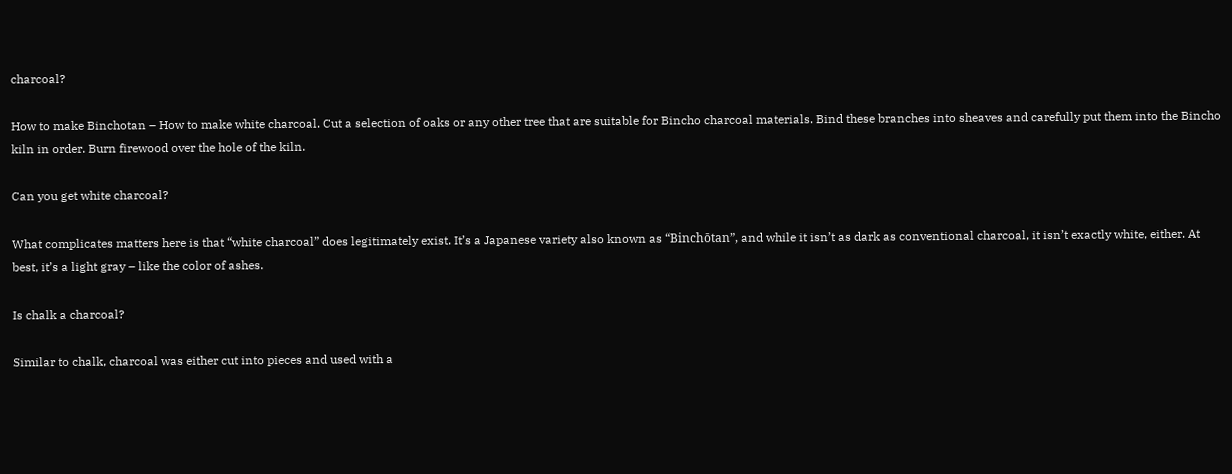charcoal?

How to make Binchotan – How to make white charcoal. Cut a selection of oaks or any other tree that are suitable for Bincho charcoal materials. Bind these branches into sheaves and carefully put them into the Bincho kiln in order. Burn firewood over the hole of the kiln.

Can you get white charcoal?

What complicates matters here is that “white charcoal” does legitimately exist. It’s a Japanese variety also known as “Binchōtan”, and while it isn’t as dark as conventional charcoal, it isn’t exactly white, either. At best, it’s a light gray – like the color of ashes.

Is chalk a charcoal?

Similar to chalk, charcoal was either cut into pieces and used with a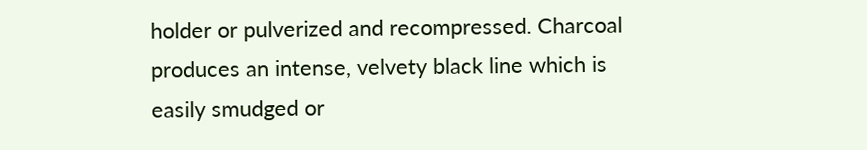holder or pulverized and recompressed. Charcoal produces an intense, velvety black line which is easily smudged or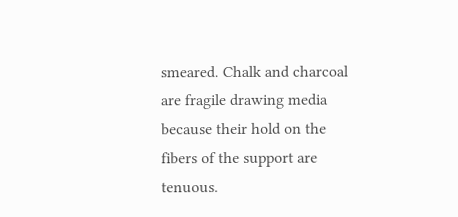smeared. Chalk and charcoal are fragile drawing media because their hold on the fibers of the support are tenuous.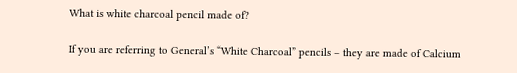What is white charcoal pencil made of?

If you are referring to General’s “White Charcoal” pencils – they are made of Calcium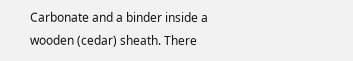Carbonate and a binder inside a wooden (cedar) sheath. There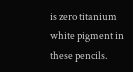is zero titanium white pigment in these pencils.